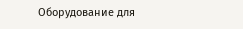Оборудование для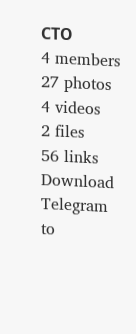СТО
4 members
27 photos
4 videos
2 files
56 links
Download Telegram
to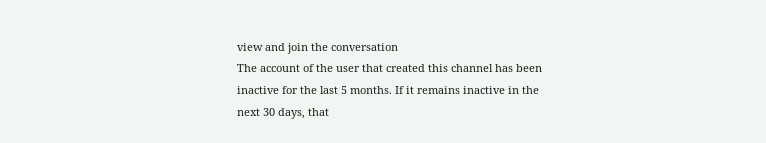view and join the conversation
The account of the user that created this channel has been inactive for the last 5 months. If it remains inactive in the next 30 days, that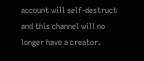account will self-destruct and this channel will no longer have a creator.